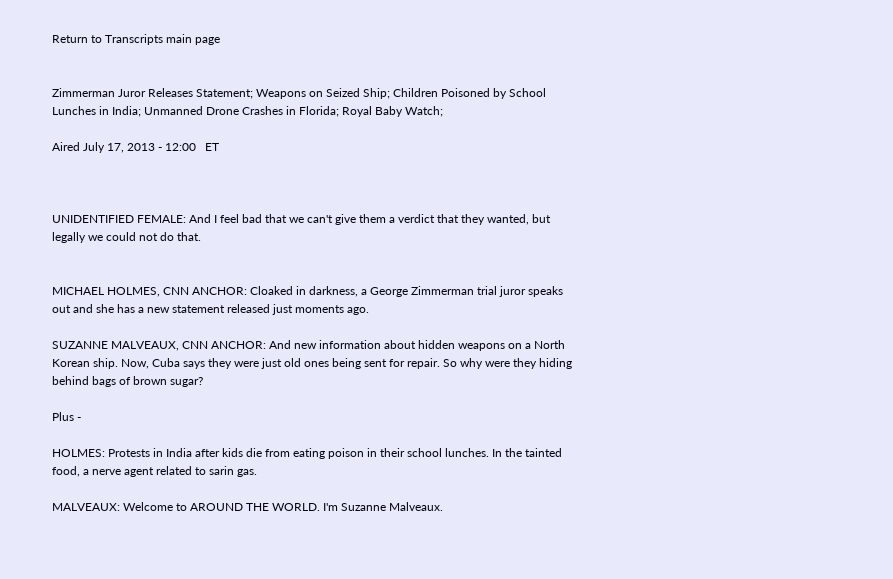Return to Transcripts main page


Zimmerman Juror Releases Statement; Weapons on Seized Ship; Children Poisoned by School Lunches in India; Unmanned Drone Crashes in Florida; Royal Baby Watch;

Aired July 17, 2013 - 12:00   ET



UNIDENTIFIED FEMALE: And I feel bad that we can't give them a verdict that they wanted, but legally we could not do that.


MICHAEL HOLMES, CNN ANCHOR: Cloaked in darkness, a George Zimmerman trial juror speaks out and she has a new statement released just moments ago.

SUZANNE MALVEAUX, CNN ANCHOR: And new information about hidden weapons on a North Korean ship. Now, Cuba says they were just old ones being sent for repair. So why were they hiding behind bags of brown sugar?

Plus -

HOLMES: Protests in India after kids die from eating poison in their school lunches. In the tainted food, a nerve agent related to sarin gas.

MALVEAUX: Welcome to AROUND THE WORLD. I'm Suzanne Malveaux.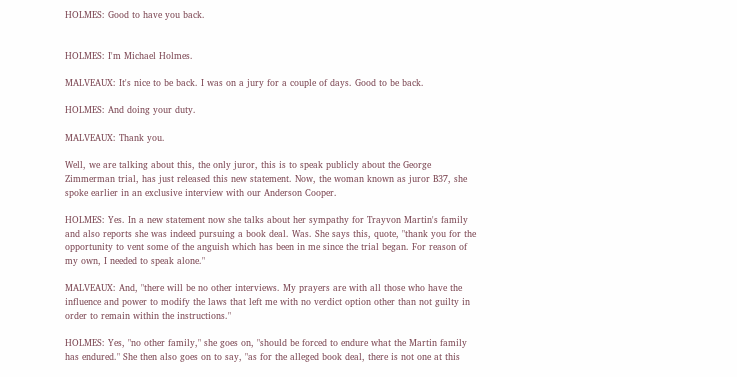HOLMES: Good to have you back.


HOLMES: I'm Michael Holmes.

MALVEAUX: It's nice to be back. I was on a jury for a couple of days. Good to be back.

HOLMES: And doing your duty.

MALVEAUX: Thank you.

Well, we are talking about this, the only juror, this is to speak publicly about the George Zimmerman trial, has just released this new statement. Now, the woman known as juror B37, she spoke earlier in an exclusive interview with our Anderson Cooper.

HOLMES: Yes. In a new statement now she talks about her sympathy for Trayvon Martin's family and also reports she was indeed pursuing a book deal. Was. She says this, quote, "thank you for the opportunity to vent some of the anguish which has been in me since the trial began. For reason of my own, I needed to speak alone."

MALVEAUX: And, "there will be no other interviews. My prayers are with all those who have the influence and power to modify the laws that left me with no verdict option other than not guilty in order to remain within the instructions."

HOLMES: Yes, "no other family," she goes on, "should be forced to endure what the Martin family has endured." She then also goes on to say, "as for the alleged book deal, there is not one at this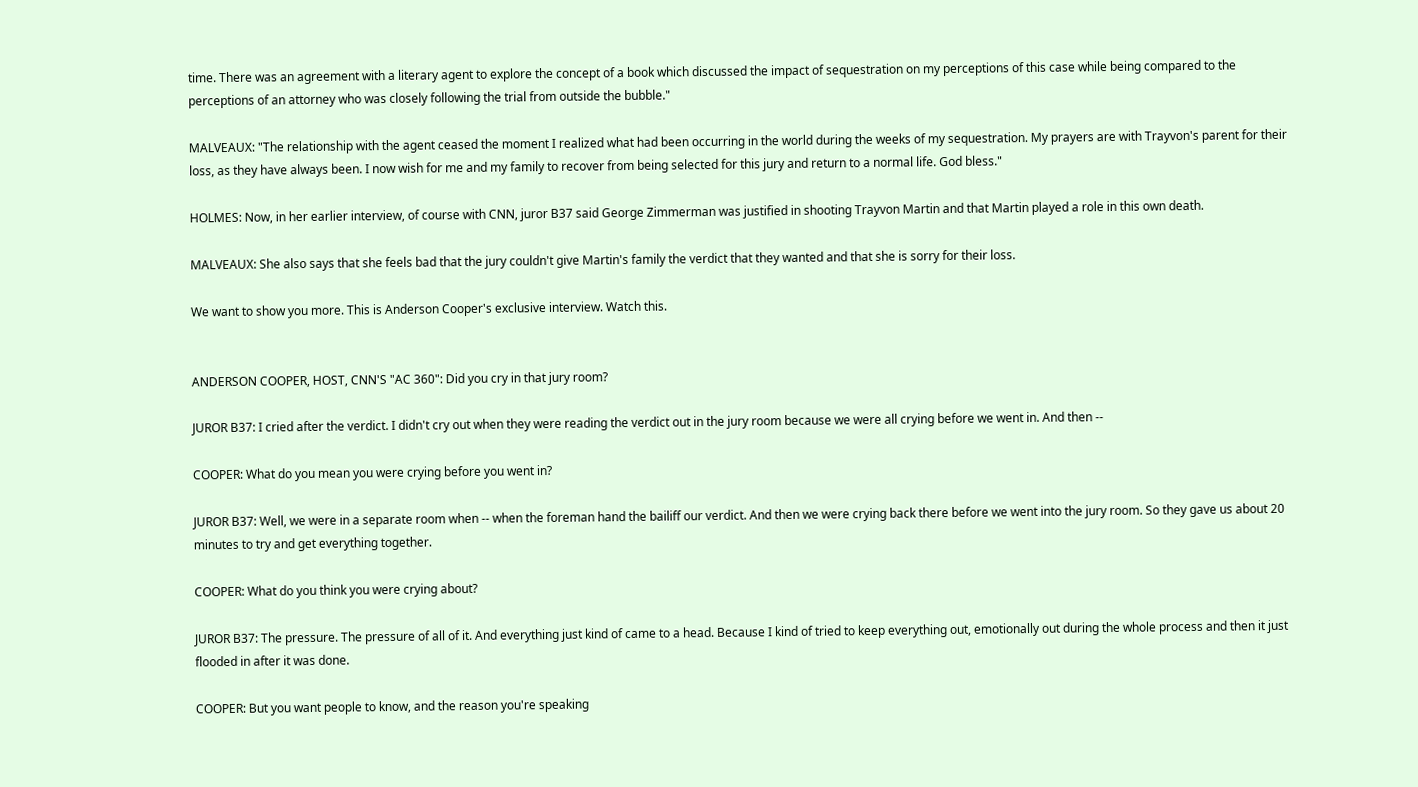time. There was an agreement with a literary agent to explore the concept of a book which discussed the impact of sequestration on my perceptions of this case while being compared to the perceptions of an attorney who was closely following the trial from outside the bubble."

MALVEAUX: "The relationship with the agent ceased the moment I realized what had been occurring in the world during the weeks of my sequestration. My prayers are with Trayvon's parent for their loss, as they have always been. I now wish for me and my family to recover from being selected for this jury and return to a normal life. God bless."

HOLMES: Now, in her earlier interview, of course with CNN, juror B37 said George Zimmerman was justified in shooting Trayvon Martin and that Martin played a role in this own death.

MALVEAUX: She also says that she feels bad that the jury couldn't give Martin's family the verdict that they wanted and that she is sorry for their loss.

We want to show you more. This is Anderson Cooper's exclusive interview. Watch this.


ANDERSON COOPER, HOST, CNN'S "AC 360": Did you cry in that jury room?

JUROR B37: I cried after the verdict. I didn't cry out when they were reading the verdict out in the jury room because we were all crying before we went in. And then --

COOPER: What do you mean you were crying before you went in?

JUROR B37: Well, we were in a separate room when -- when the foreman hand the bailiff our verdict. And then we were crying back there before we went into the jury room. So they gave us about 20 minutes to try and get everything together.

COOPER: What do you think you were crying about?

JUROR B37: The pressure. The pressure of all of it. And everything just kind of came to a head. Because I kind of tried to keep everything out, emotionally out during the whole process and then it just flooded in after it was done.

COOPER: But you want people to know, and the reason you're speaking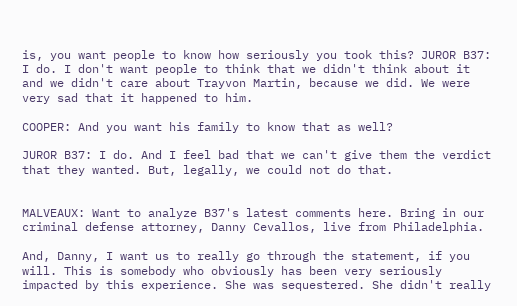is, you want people to know how seriously you took this? JUROR B37: I do. I don't want people to think that we didn't think about it and we didn't care about Trayvon Martin, because we did. We were very sad that it happened to him.

COOPER: And you want his family to know that as well?

JUROR B37: I do. And I feel bad that we can't give them the verdict that they wanted. But, legally, we could not do that.


MALVEAUX: Want to analyze B37's latest comments here. Bring in our criminal defense attorney, Danny Cevallos, live from Philadelphia.

And, Danny, I want us to really go through the statement, if you will. This is somebody who obviously has been very seriously impacted by this experience. She was sequestered. She didn't really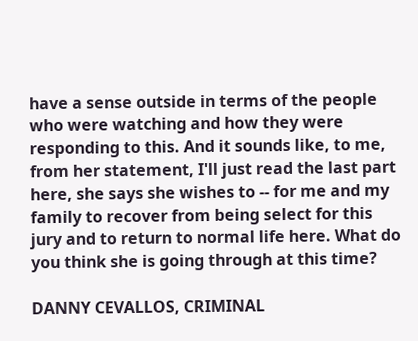have a sense outside in terms of the people who were watching and how they were responding to this. And it sounds like, to me, from her statement, I'll just read the last part here, she says she wishes to -- for me and my family to recover from being select for this jury and to return to normal life here. What do you think she is going through at this time?

DANNY CEVALLOS, CRIMINAL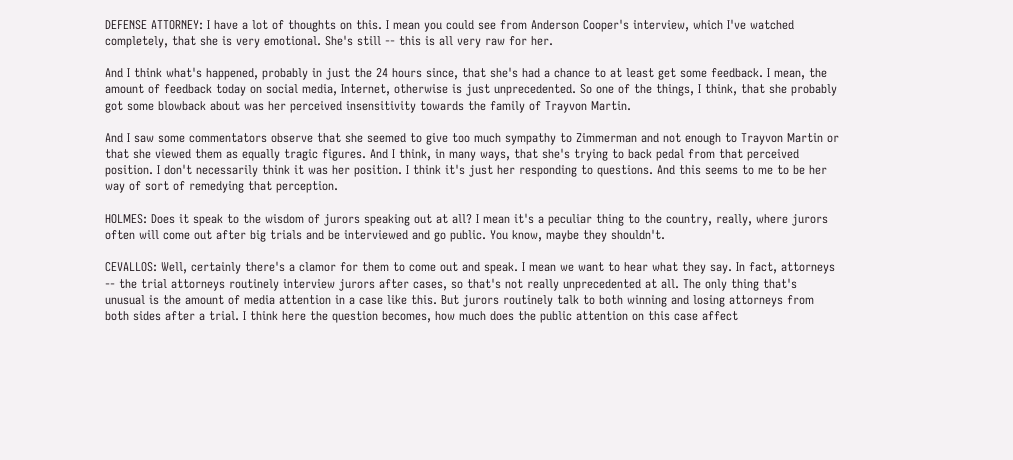DEFENSE ATTORNEY: I have a lot of thoughts on this. I mean you could see from Anderson Cooper's interview, which I've watched completely, that she is very emotional. She's still -- this is all very raw for her.

And I think what's happened, probably in just the 24 hours since, that she's had a chance to at least get some feedback. I mean, the amount of feedback today on social media, Internet, otherwise is just unprecedented. So one of the things, I think, that she probably got some blowback about was her perceived insensitivity towards the family of Trayvon Martin.

And I saw some commentators observe that she seemed to give too much sympathy to Zimmerman and not enough to Trayvon Martin or that she viewed them as equally tragic figures. And I think, in many ways, that she's trying to back pedal from that perceived position. I don't necessarily think it was her position. I think it's just her responding to questions. And this seems to me to be her way of sort of remedying that perception.

HOLMES: Does it speak to the wisdom of jurors speaking out at all? I mean it's a peculiar thing to the country, really, where jurors often will come out after big trials and be interviewed and go public. You know, maybe they shouldn't.

CEVALLOS: Well, certainly there's a clamor for them to come out and speak. I mean we want to hear what they say. In fact, attorneys -- the trial attorneys routinely interview jurors after cases, so that's not really unprecedented at all. The only thing that's unusual is the amount of media attention in a case like this. But jurors routinely talk to both winning and losing attorneys from both sides after a trial. I think here the question becomes, how much does the public attention on this case affect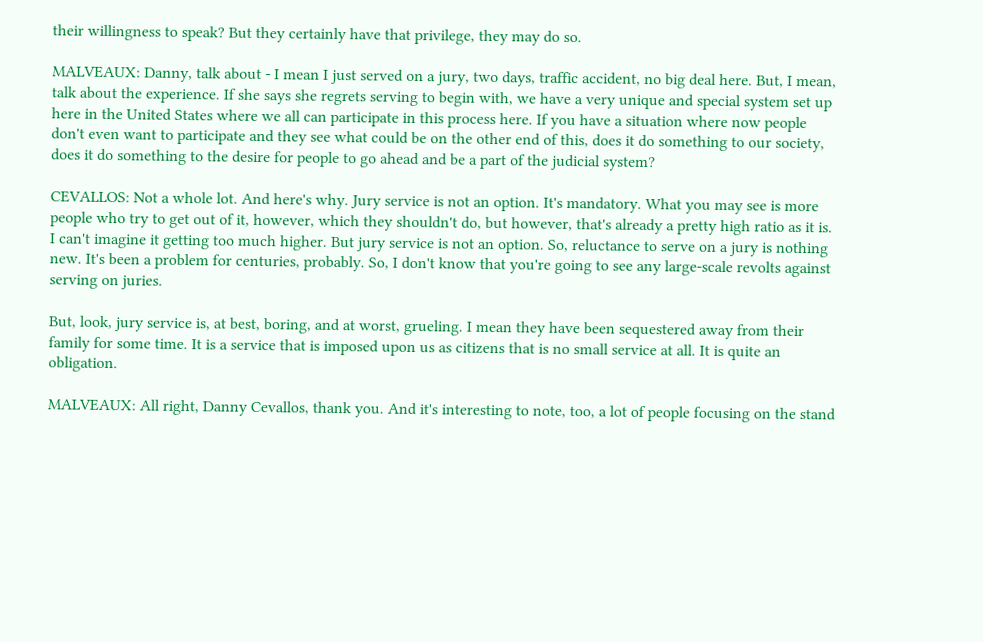their willingness to speak? But they certainly have that privilege, they may do so.

MALVEAUX: Danny, talk about - I mean I just served on a jury, two days, traffic accident, no big deal here. But, I mean, talk about the experience. If she says she regrets serving to begin with, we have a very unique and special system set up here in the United States where we all can participate in this process here. If you have a situation where now people don't even want to participate and they see what could be on the other end of this, does it do something to our society, does it do something to the desire for people to go ahead and be a part of the judicial system?

CEVALLOS: Not a whole lot. And here's why. Jury service is not an option. It's mandatory. What you may see is more people who try to get out of it, however, which they shouldn't do, but however, that's already a pretty high ratio as it is. I can't imagine it getting too much higher. But jury service is not an option. So, reluctance to serve on a jury is nothing new. It's been a problem for centuries, probably. So, I don't know that you're going to see any large-scale revolts against serving on juries.

But, look, jury service is, at best, boring, and at worst, grueling. I mean they have been sequestered away from their family for some time. It is a service that is imposed upon us as citizens that is no small service at all. It is quite an obligation.

MALVEAUX: All right, Danny Cevallos, thank you. And it's interesting to note, too, a lot of people focusing on the stand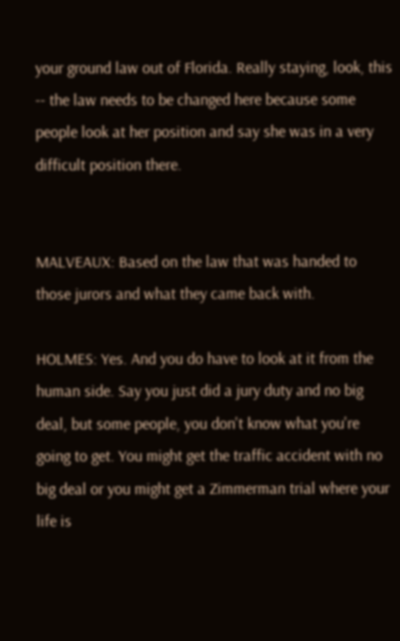your ground law out of Florida. Really staying, look, this -- the law needs to be changed here because some people look at her position and say she was in a very difficult position there.


MALVEAUX: Based on the law that was handed to those jurors and what they came back with.

HOLMES: Yes. And you do have to look at it from the human side. Say you just did a jury duty and no big deal, but some people, you don't know what you're going to get. You might get the traffic accident with no big deal or you might get a Zimmerman trial where your life is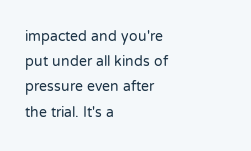impacted and you're put under all kinds of pressure even after the trial. It's a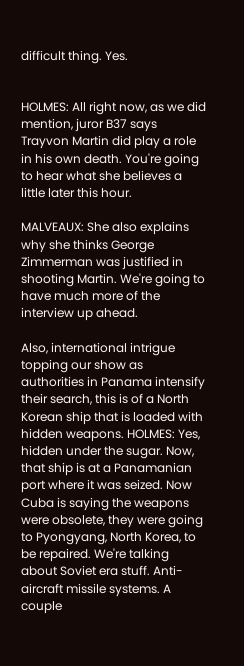difficult thing. Yes.


HOLMES: All right now, as we did mention, juror B37 says Trayvon Martin did play a role in his own death. You're going to hear what she believes a little later this hour.

MALVEAUX: She also explains why she thinks George Zimmerman was justified in shooting Martin. We're going to have much more of the interview up ahead.

Also, international intrigue topping our show as authorities in Panama intensify their search, this is of a North Korean ship that is loaded with hidden weapons. HOLMES: Yes, hidden under the sugar. Now, that ship is at a Panamanian port where it was seized. Now Cuba is saying the weapons were obsolete, they were going to Pyongyang, North Korea, to be repaired. We're talking about Soviet era stuff. Anti-aircraft missile systems. A couple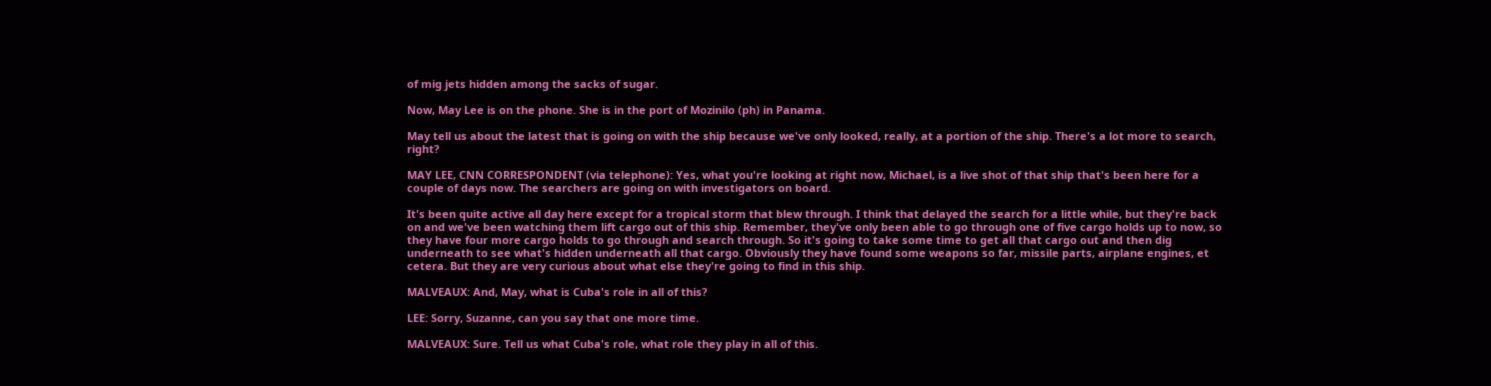of mig jets hidden among the sacks of sugar.

Now, May Lee is on the phone. She is in the port of Mozinilo (ph) in Panama.

May tell us about the latest that is going on with the ship because we've only looked, really, at a portion of the ship. There's a lot more to search, right?

MAY LEE, CNN CORRESPONDENT (via telephone): Yes, what you're looking at right now, Michael, is a live shot of that ship that's been here for a couple of days now. The searchers are going on with investigators on board.

It's been quite active all day here except for a tropical storm that blew through. I think that delayed the search for a little while, but they're back on and we've been watching them lift cargo out of this ship. Remember, they've only been able to go through one of five cargo holds up to now, so they have four more cargo holds to go through and search through. So it's going to take some time to get all that cargo out and then dig underneath to see what's hidden underneath all that cargo. Obviously they have found some weapons so far, missile parts, airplane engines, et cetera. But they are very curious about what else they're going to find in this ship.

MALVEAUX: And, May, what is Cuba's role in all of this?

LEE: Sorry, Suzanne, can you say that one more time.

MALVEAUX: Sure. Tell us what Cuba's role, what role they play in all of this.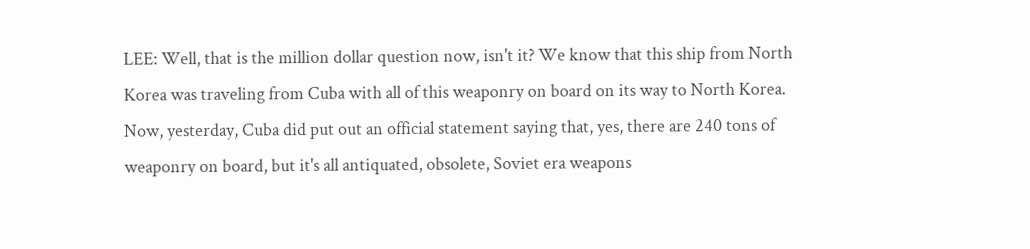LEE: Well, that is the million dollar question now, isn't it? We know that this ship from North Korea was traveling from Cuba with all of this weaponry on board on its way to North Korea. Now, yesterday, Cuba did put out an official statement saying that, yes, there are 240 tons of weaponry on board, but it's all antiquated, obsolete, Soviet era weapons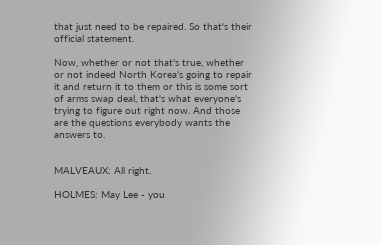that just need to be repaired. So that's their official statement.

Now, whether or not that's true, whether or not indeed North Korea's going to repair it and return it to them or this is some sort of arms swap deal, that's what everyone's trying to figure out right now. And those are the questions everybody wants the answers to.


MALVEAUX: All right.

HOLMES: May Lee - you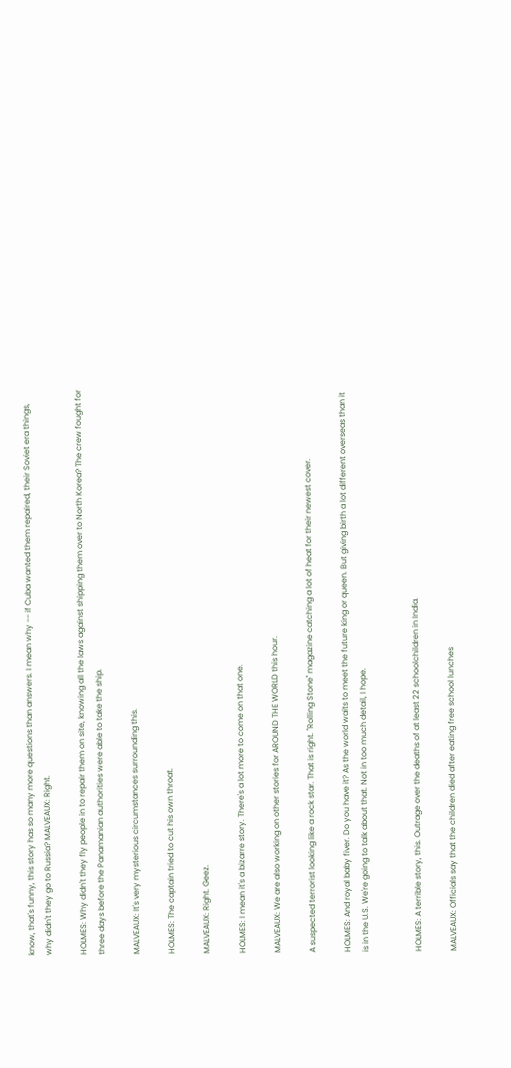know, that's funny, this story has so many more questions than answers. I mean why -- if Cuba wanted them repaired, their Soviet era things, why didn't they go to Russia? MALVEAUX: Right.

HOLMES: Why didn't they fly people in to repair them on site, knowing all the laws against shipping them over to North Korea? The crew fought for three days before the Panamanian authorities were able to take the ship.

MALVEAUX: It's very mysterious circumstances surrounding this.

HOLMES: The captain tried to cut his own throat.

MALVEAUX: Right. Geez.

HOLMES: I mean it's a bizarre story. There's a lot more to come on that one.

MALVEAUX: We are also working on other stories for AROUND THE WORLD this hour.

A suspected terrorist looking like a rock star. That is right. "Rolling Stone" magazine catching a lot of heat for their newest cover.

HOLMES: And royal baby fiver. Do you have it? As the world waits to meet the future king or queen. But giving birth a lot different overseas than it is in the U.S. We're going to talk about that. Not in too much detail, I hope.


HOLMES: A terrible story, this. Outrage over the deaths of at least 22 schoolchildren in India.

MALVEAUX: Officials say that the children died after eating free school lunches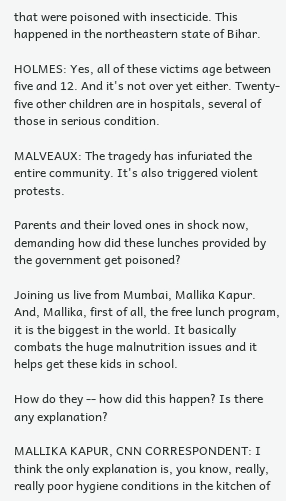that were poisoned with insecticide. This happened in the northeastern state of Bihar.

HOLMES: Yes, all of these victims age between five and 12. And it's not over yet either. Twenty-five other children are in hospitals, several of those in serious condition.

MALVEAUX: The tragedy has infuriated the entire community. It's also triggered violent protests.

Parents and their loved ones in shock now, demanding how did these lunches provided by the government get poisoned?

Joining us live from Mumbai, Mallika Kapur. And, Mallika, first of all, the free lunch program, it is the biggest in the world. It basically combats the huge malnutrition issues and it helps get these kids in school.

How do they -- how did this happen? Is there any explanation?

MALLIKA KAPUR, CNN CORRESPONDENT: I think the only explanation is, you know, really, really poor hygiene conditions in the kitchen of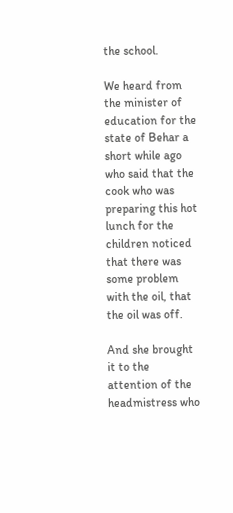the school.

We heard from the minister of education for the state of Behar a short while ago who said that the cook who was preparing this hot lunch for the children noticed that there was some problem with the oil, that the oil was off.

And she brought it to the attention of the headmistress who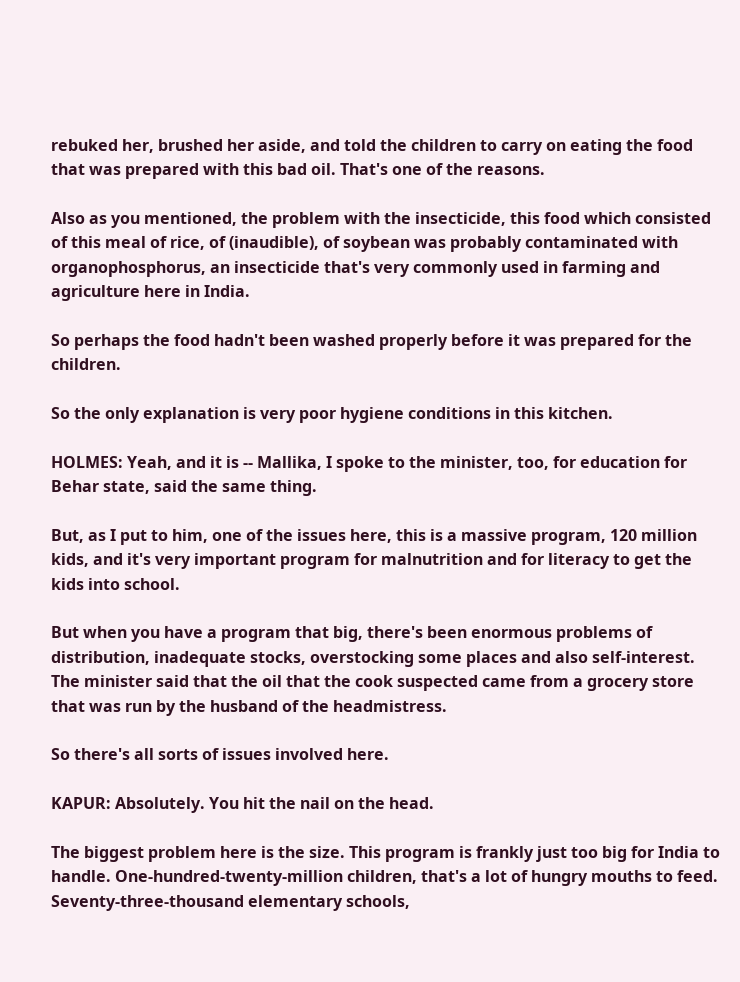rebuked her, brushed her aside, and told the children to carry on eating the food that was prepared with this bad oil. That's one of the reasons.

Also as you mentioned, the problem with the insecticide, this food which consisted of this meal of rice, of (inaudible), of soybean was probably contaminated with organophosphorus, an insecticide that's very commonly used in farming and agriculture here in India.

So perhaps the food hadn't been washed properly before it was prepared for the children.

So the only explanation is very poor hygiene conditions in this kitchen.

HOLMES: Yeah, and it is -- Mallika, I spoke to the minister, too, for education for Behar state, said the same thing.

But, as I put to him, one of the issues here, this is a massive program, 120 million kids, and it's very important program for malnutrition and for literacy to get the kids into school.

But when you have a program that big, there's been enormous problems of distribution, inadequate stocks, overstocking some places and also self-interest. The minister said that the oil that the cook suspected came from a grocery store that was run by the husband of the headmistress.

So there's all sorts of issues involved here.

KAPUR: Absolutely. You hit the nail on the head.

The biggest problem here is the size. This program is frankly just too big for India to handle. One-hundred-twenty-million children, that's a lot of hungry mouths to feed. Seventy-three-thousand elementary schools,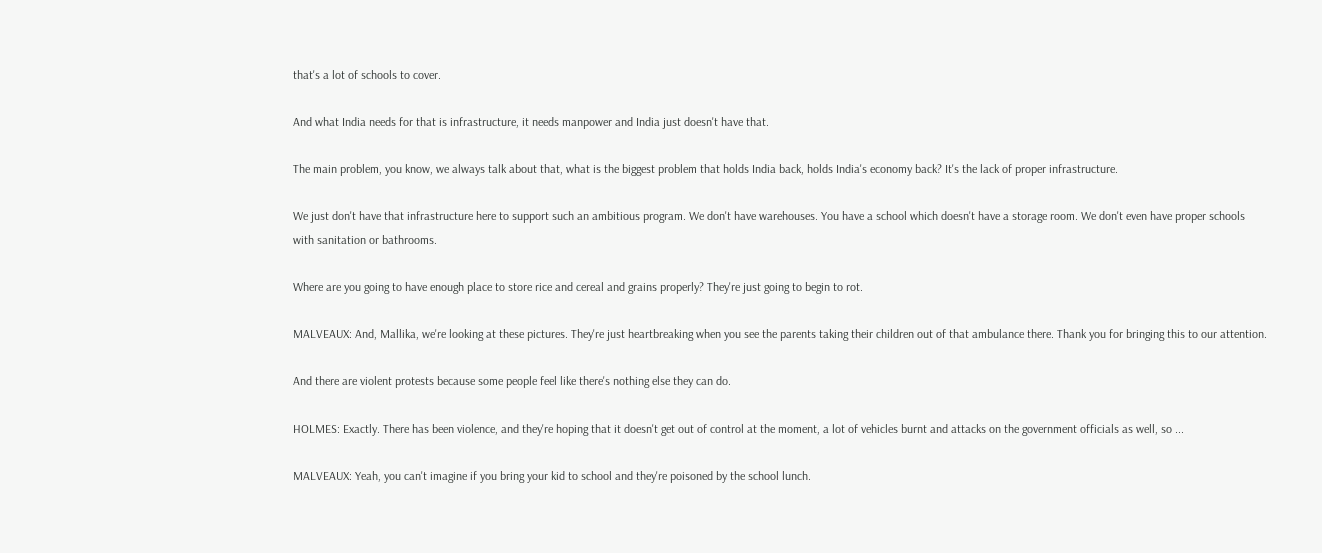that's a lot of schools to cover.

And what India needs for that is infrastructure, it needs manpower and India just doesn't have that.

The main problem, you know, we always talk about that, what is the biggest problem that holds India back, holds India's economy back? It's the lack of proper infrastructure.

We just don't have that infrastructure here to support such an ambitious program. We don't have warehouses. You have a school which doesn't have a storage room. We don't even have proper schools with sanitation or bathrooms.

Where are you going to have enough place to store rice and cereal and grains properly? They're just going to begin to rot.

MALVEAUX: And, Mallika, we're looking at these pictures. They're just heartbreaking when you see the parents taking their children out of that ambulance there. Thank you for bringing this to our attention.

And there are violent protests because some people feel like there's nothing else they can do.

HOLMES: Exactly. There has been violence, and they're hoping that it doesn't get out of control at the moment, a lot of vehicles burnt and attacks on the government officials as well, so ...

MALVEAUX: Yeah, you can't imagine if you bring your kid to school and they're poisoned by the school lunch.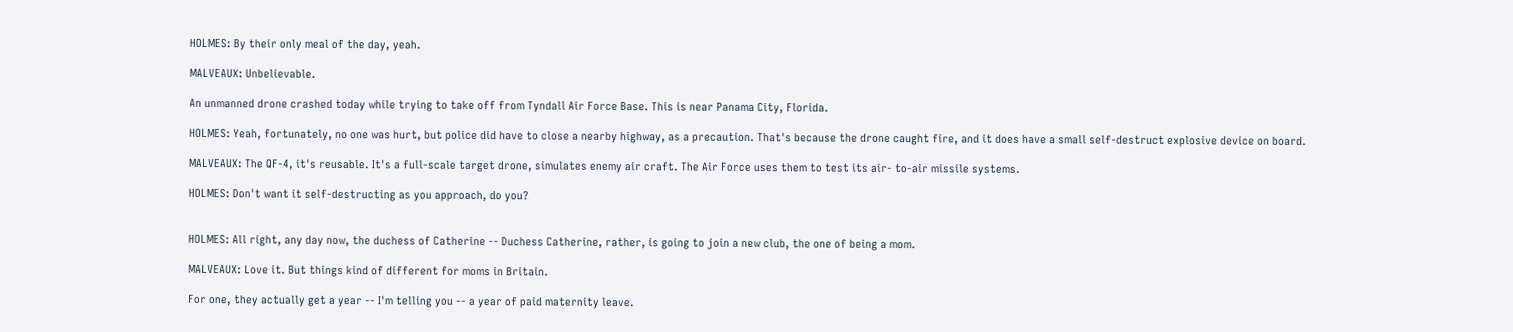HOLMES: By their only meal of the day, yeah.

MALVEAUX: Unbelievable.

An unmanned drone crashed today while trying to take off from Tyndall Air Force Base. This is near Panama City, Florida.

HOLMES: Yeah, fortunately, no one was hurt, but police did have to close a nearby highway, as a precaution. That's because the drone caught fire, and it does have a small self-destruct explosive device on board.

MALVEAUX: The QF-4, it's reusable. It's a full-scale target drone, simulates enemy air craft. The Air Force uses them to test its air- to-air missile systems.

HOLMES: Don't want it self-destructing as you approach, do you?


HOLMES: All right, any day now, the duchess of Catherine -- Duchess Catherine, rather, is going to join a new club, the one of being a mom.

MALVEAUX: Love it. But things kind of different for moms in Britain.

For one, they actually get a year -- I'm telling you -- a year of paid maternity leave.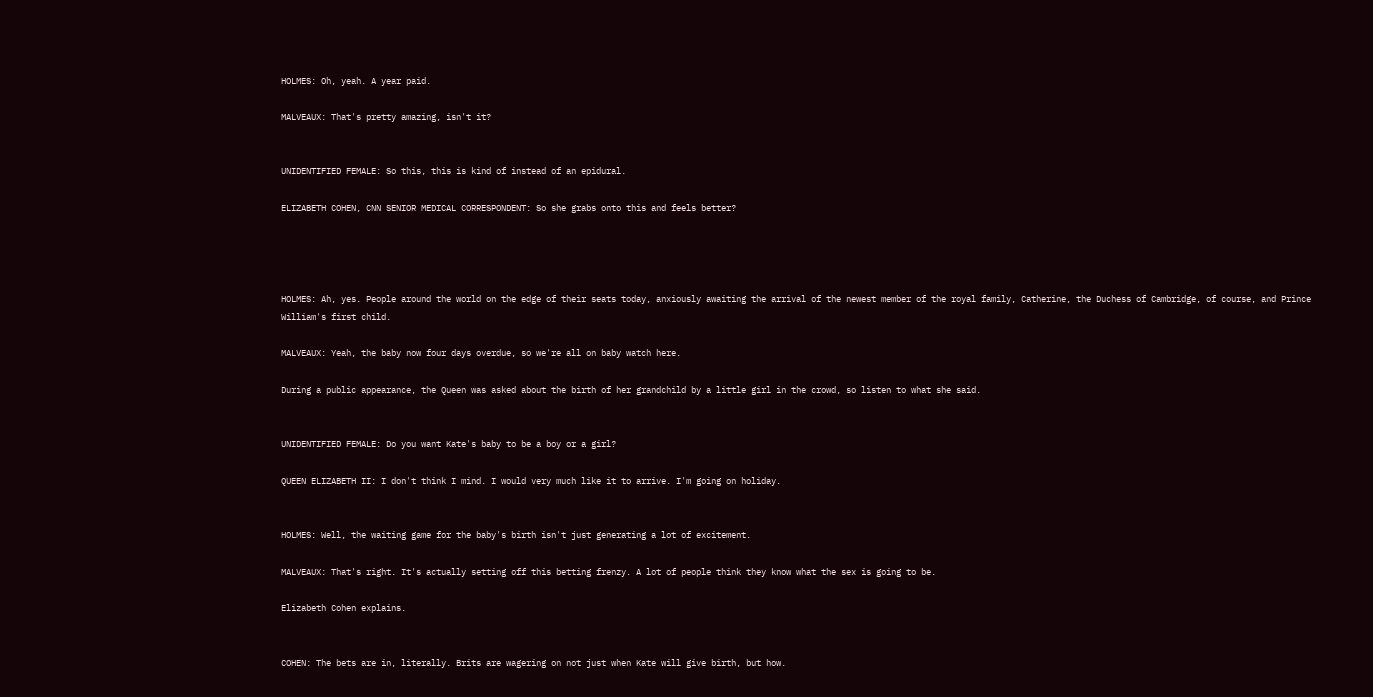HOLMES: Oh, yeah. A year paid.

MALVEAUX: That's pretty amazing, isn't it?


UNIDENTIFIED FEMALE: So this, this is kind of instead of an epidural.

ELIZABETH COHEN, CNN SENIOR MEDICAL CORRESPONDENT: So she grabs onto this and feels better?




HOLMES: Ah, yes. People around the world on the edge of their seats today, anxiously awaiting the arrival of the newest member of the royal family, Catherine, the Duchess of Cambridge, of course, and Prince William's first child.

MALVEAUX: Yeah, the baby now four days overdue, so we're all on baby watch here.

During a public appearance, the Queen was asked about the birth of her grandchild by a little girl in the crowd, so listen to what she said.


UNIDENTIFIED FEMALE: Do you want Kate's baby to be a boy or a girl?

QUEEN ELIZABETH II: I don't think I mind. I would very much like it to arrive. I'm going on holiday.


HOLMES: Well, the waiting game for the baby's birth isn't just generating a lot of excitement.

MALVEAUX: That's right. It's actually setting off this betting frenzy. A lot of people think they know what the sex is going to be.

Elizabeth Cohen explains.


COHEN: The bets are in, literally. Brits are wagering on not just when Kate will give birth, but how.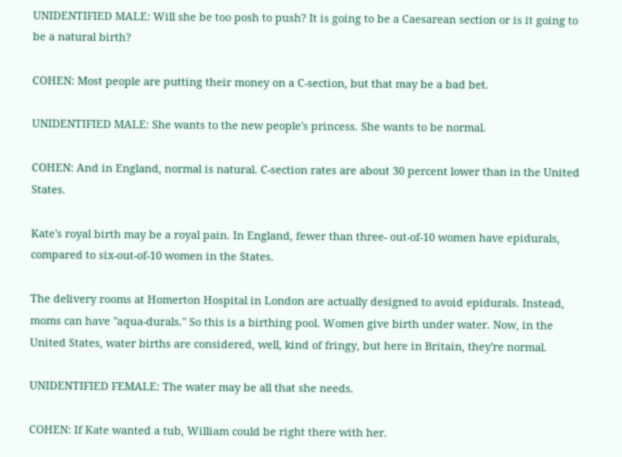UNIDENTIFIED MALE: Will she be too posh to push? It is going to be a Caesarean section or is it going to be a natural birth?

COHEN: Most people are putting their money on a C-section, but that may be a bad bet.

UNIDENTIFIED MALE: She wants to the new people's princess. She wants to be normal.

COHEN: And in England, normal is natural. C-section rates are about 30 percent lower than in the United States.

Kate's royal birth may be a royal pain. In England, fewer than three- out-of-10 women have epidurals, compared to six-out-of-10 women in the States.

The delivery rooms at Homerton Hospital in London are actually designed to avoid epidurals. Instead, moms can have "aqua-durals." So this is a birthing pool. Women give birth under water. Now, in the United States, water births are considered, well, kind of fringy, but here in Britain, they're normal.

UNIDENTIFIED FEMALE: The water may be all that she needs.

COHEN: If Kate wanted a tub, William could be right there with her.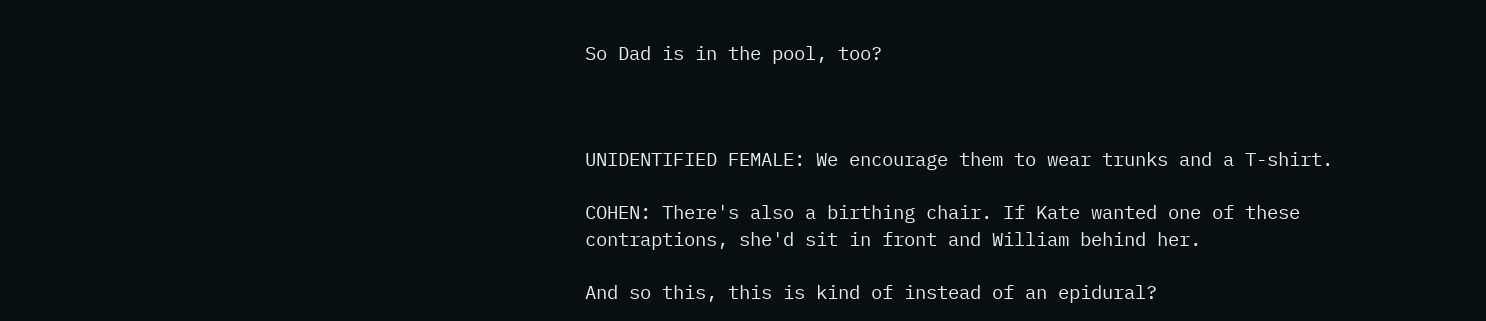So Dad is in the pool, too?



UNIDENTIFIED FEMALE: We encourage them to wear trunks and a T-shirt.

COHEN: There's also a birthing chair. If Kate wanted one of these contraptions, she'd sit in front and William behind her.

And so this, this is kind of instead of an epidural?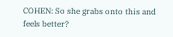COHEN: So she grabs onto this and feels better?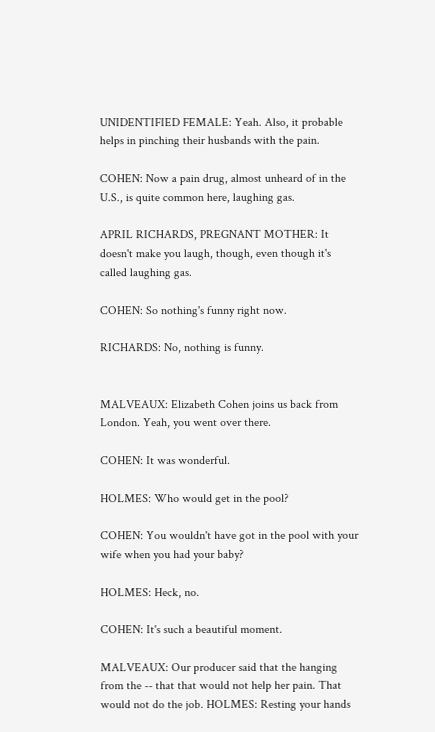UNIDENTIFIED FEMALE: Yeah. Also, it probable helps in pinching their husbands with the pain.

COHEN: Now a pain drug, almost unheard of in the U.S., is quite common here, laughing gas.

APRIL RICHARDS, PREGNANT MOTHER: It doesn't make you laugh, though, even though it's called laughing gas.

COHEN: So nothing's funny right now.

RICHARDS: No, nothing is funny.


MALVEAUX: Elizabeth Cohen joins us back from London. Yeah, you went over there.

COHEN: It was wonderful.

HOLMES: Who would get in the pool?

COHEN: You wouldn't have got in the pool with your wife when you had your baby?

HOLMES: Heck, no.

COHEN: It's such a beautiful moment.

MALVEAUX: Our producer said that the hanging from the -- that that would not help her pain. That would not do the job. HOLMES: Resting your hands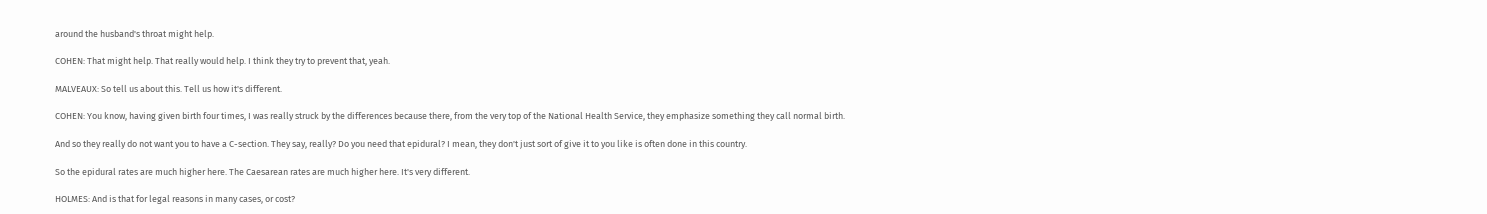around the husband's throat might help.

COHEN: That might help. That really would help. I think they try to prevent that, yeah.

MALVEAUX: So tell us about this. Tell us how it's different.

COHEN: You know, having given birth four times, I was really struck by the differences because there, from the very top of the National Health Service, they emphasize something they call normal birth.

And so they really do not want you to have a C-section. They say, really? Do you need that epidural? I mean, they don't just sort of give it to you like is often done in this country.

So the epidural rates are much higher here. The Caesarean rates are much higher here. It's very different.

HOLMES: And is that for legal reasons in many cases, or cost?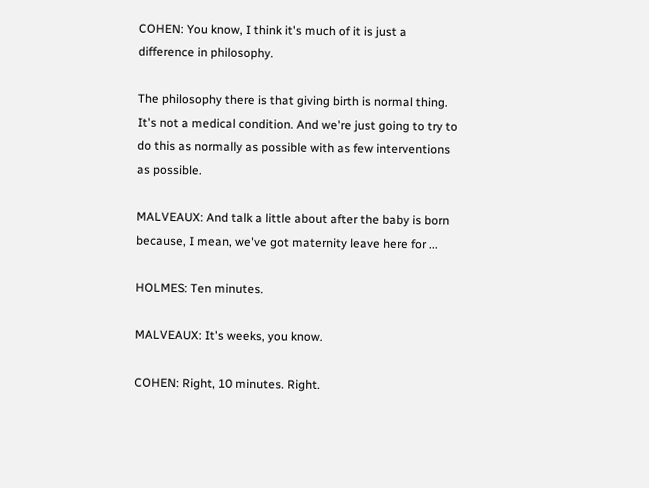COHEN: You know, I think it's much of it is just a difference in philosophy.

The philosophy there is that giving birth is normal thing. It's not a medical condition. And we're just going to try to do this as normally as possible with as few interventions as possible.

MALVEAUX: And talk a little about after the baby is born because, I mean, we've got maternity leave here for ...

HOLMES: Ten minutes.

MALVEAUX: It's weeks, you know.

COHEN: Right, 10 minutes. Right.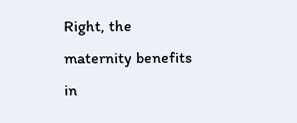Right, the maternity benefits in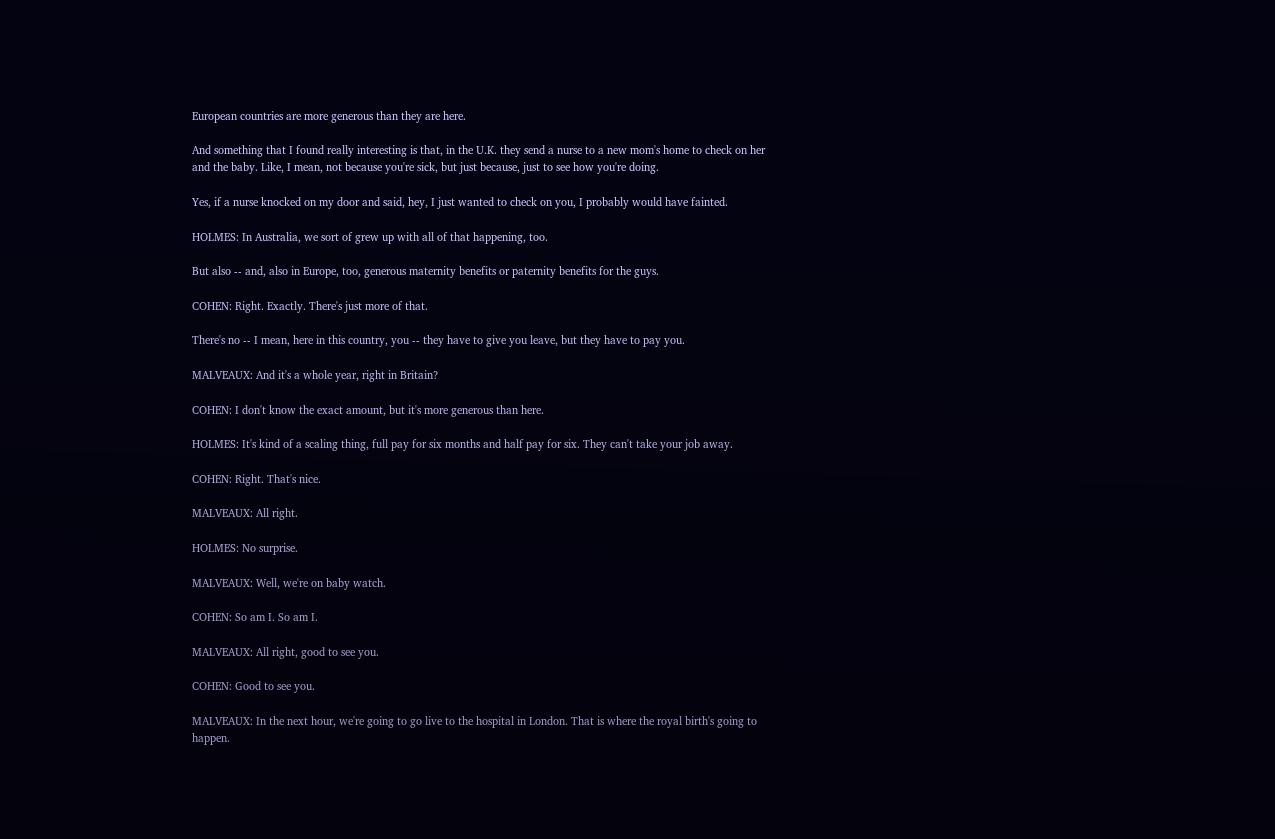European countries are more generous than they are here.

And something that I found really interesting is that, in the U.K. they send a nurse to a new mom's home to check on her and the baby. Like, I mean, not because you're sick, but just because, just to see how you're doing.

Yes, if a nurse knocked on my door and said, hey, I just wanted to check on you, I probably would have fainted.

HOLMES: In Australia, we sort of grew up with all of that happening, too.

But also -- and, also in Europe, too, generous maternity benefits or paternity benefits for the guys.

COHEN: Right. Exactly. There's just more of that.

There's no -- I mean, here in this country, you -- they have to give you leave, but they have to pay you.

MALVEAUX: And it's a whole year, right in Britain?

COHEN: I don't know the exact amount, but it's more generous than here.

HOLMES: It's kind of a scaling thing, full pay for six months and half pay for six. They can't take your job away.

COHEN: Right. That's nice.

MALVEAUX: All right.

HOLMES: No surprise.

MALVEAUX: Well, we're on baby watch.

COHEN: So am I. So am I.

MALVEAUX: All right, good to see you.

COHEN: Good to see you.

MALVEAUX: In the next hour, we're going to go live to the hospital in London. That is where the royal birth's going to happen.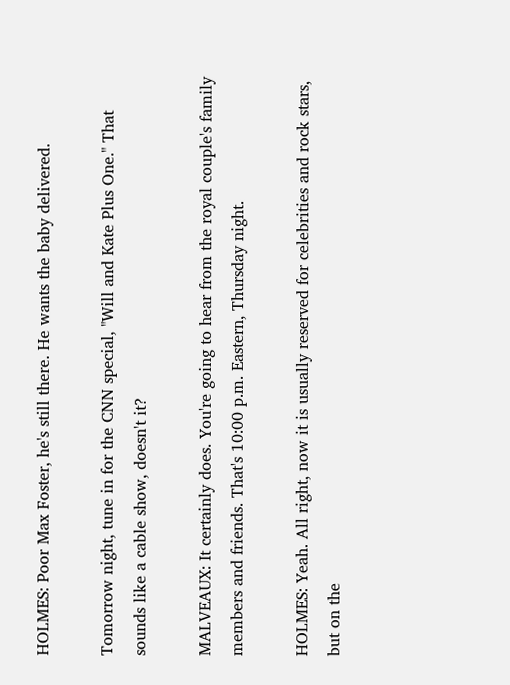HOLMES: Poor Max Foster, he's still there. He wants the baby delivered.

Tomorrow night, tune in for the CNN special, "Will and Kate Plus One." That sounds like a cable show, doesn't it?

MALVEAUX: It certainly does. You're going to hear from the royal couple's family members and friends. That's 10:00 p.m. Eastern, Thursday night.

HOLMES: Yeah. All right, now it is usually reserved for celebrities and rock stars, but on the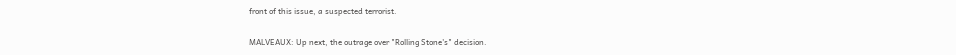front of this issue, a suspected terrorist.

MALVEAUX: Up next, the outrage over "Rolling Stone's" decision.